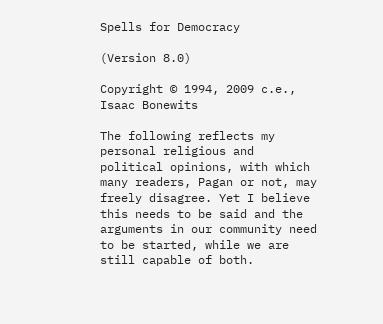Spells for Democracy

(Version 8.0)

Copyright © 1994, 2009 c.e., Isaac Bonewits

The following reflects my personal religious and political opinions, with which many readers, Pagan or not, may freely disagree. Yet I believe this needs to be said and the arguments in our community need to be started, while we are still capable of both.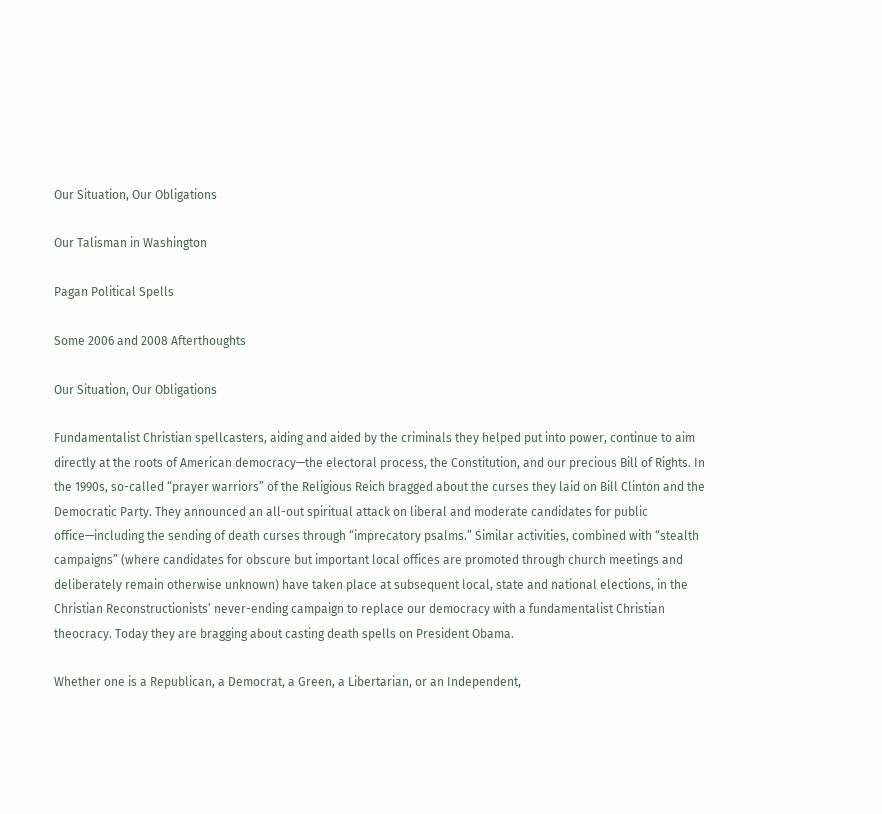Our Situation, Our Obligations

Our Talisman in Washington

Pagan Political Spells

Some 2006 and 2008 Afterthoughts

Our Situation, Our Obligations

Fundamentalist Christian spellcasters, aiding and aided by the criminals they helped put into power, continue to aim directly at the roots of American democracy—the electoral process, the Constitution, and our precious Bill of Rights. In the 1990s, so-called “prayer warriors” of the Religious Reich bragged about the curses they laid on Bill Clinton and the Democratic Party. They announced an all-out spiritual attack on liberal and moderate candidates for public office—including the sending of death curses through “imprecatory psalms.” Similar activities, combined with “stealth campaigns” (where candidates for obscure but important local offices are promoted through church meetings and deliberately remain otherwise unknown) have taken place at subsequent local, state and national elections, in the Christian Reconstructionists’ never-ending campaign to replace our democracy with a fundamentalist Christian theocracy. Today they are bragging about casting death spells on President Obama.

Whether one is a Republican, a Democrat, a Green, a Libertarian, or an Independent,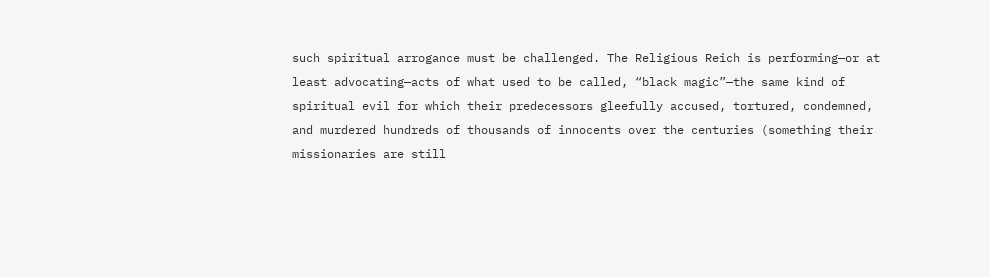such spiritual arrogance must be challenged. The Religious Reich is performing—or at least advocating—acts of what used to be called, “black magic”—the same kind of spiritual evil for which their predecessors gleefully accused, tortured, condemned, and murdered hundreds of thousands of innocents over the centuries (something their missionaries are still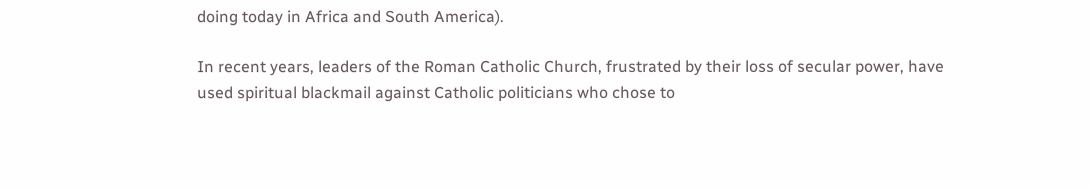doing today in Africa and South America).

In recent years, leaders of the Roman Catholic Church, frustrated by their loss of secular power, have used spiritual blackmail against Catholic politicians who chose to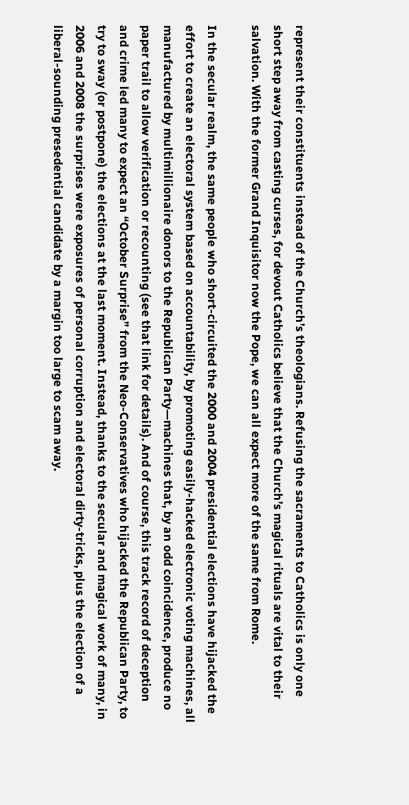represent their constituents instead of the Church’s theologians. Refusing the sacraments to Catholics is only one short step away from casting curses, for devout Catholics believe that the Church’s magical rituals are vital to their salvation. With the former Grand Inquisitor now the Pope, we can all expect more of the same from Rome.

In the secular realm, the same people who short-circuited the 2000 and 2004 presidential elections have hijacked the effort to create an electoral system based on accountability, by promoting easily-hacked electronic voting machines, all manufactured by multimillionaire donors to the Republican Party—machines that, by an odd coincidence, produce no paper trail to allow verification or recounting (see that link for details). And of course, this track record of deception and crime led many to expect an “October Surprise” from the Neo-Conservatives who hijacked the Republican Party, to try to sway (or postpone) the elections at the last moment. Instead, thanks to the secular and magical work of many, in 2006 and 2008 the surprises were exposures of personal corruption and electoral dirty-tricks, plus the election of a liberal-sounding presedential candidate by a margin too large to scam away.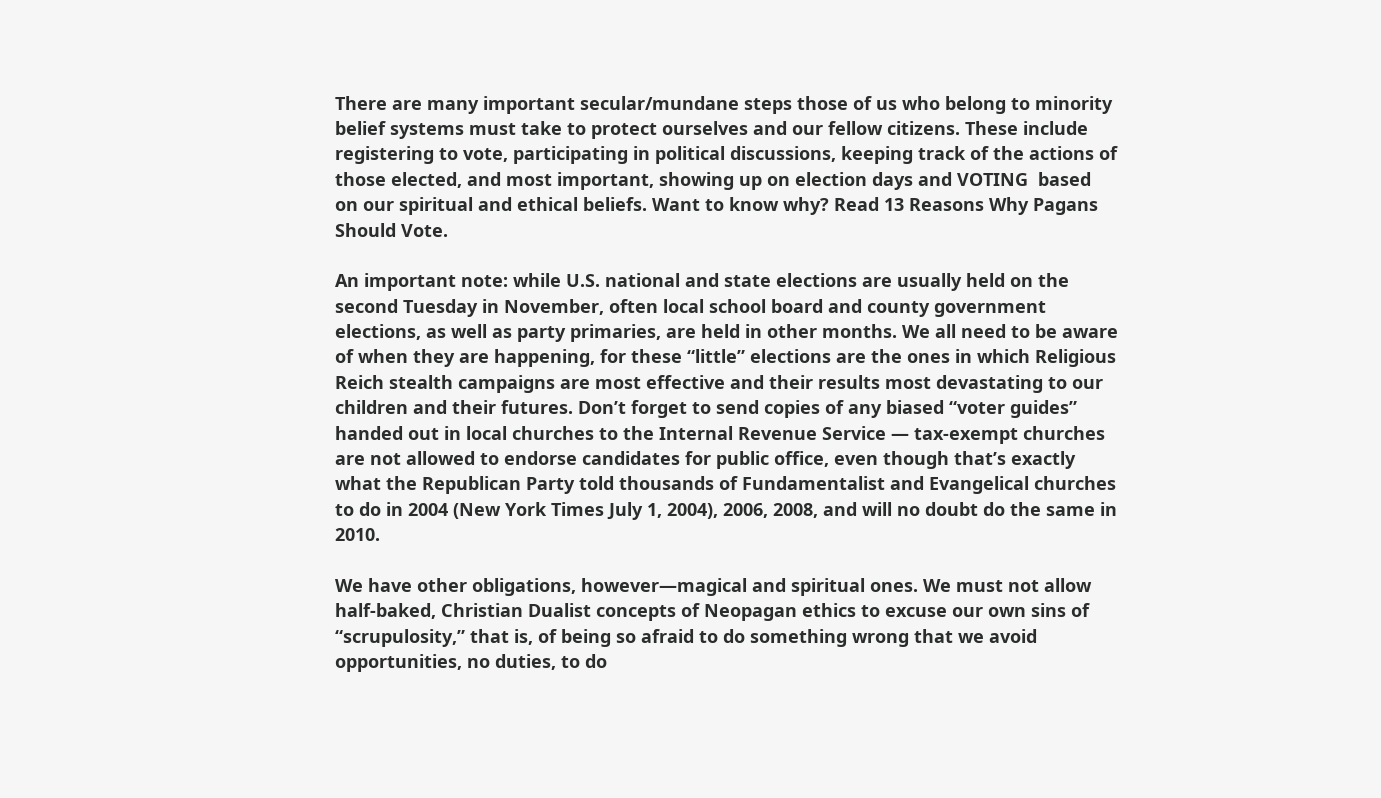There are many important secular/mundane steps those of us who belong to minority belief systems must take to protect ourselves and our fellow citizens. These include registering to vote, participating in political discussions, keeping track of the actions of those elected, and most important, showing up on election days and VOTING  based on our spiritual and ethical beliefs. Want to know why? Read 13 Reasons Why Pagans Should Vote.

An important note: while U.S. national and state elections are usually held on the second Tuesday in November, often local school board and county government elections, as well as party primaries, are held in other months. We all need to be aware of when they are happening, for these “little” elections are the ones in which Religious Reich stealth campaigns are most effective and their results most devastating to our children and their futures. Don’t forget to send copies of any biased “voter guides” handed out in local churches to the Internal Revenue Service — tax-exempt churches are not allowed to endorse candidates for public office, even though that’s exactly what the Republican Party told thousands of Fundamentalist and Evangelical churches to do in 2004 (New York Times July 1, 2004), 2006, 2008, and will no doubt do the same in 2010.

We have other obligations, however—magical and spiritual ones. We must not allow half-baked, Christian Dualist concepts of Neopagan ethics to excuse our own sins of “scrupulosity,” that is, of being so afraid to do something wrong that we avoid opportunities, no duties, to do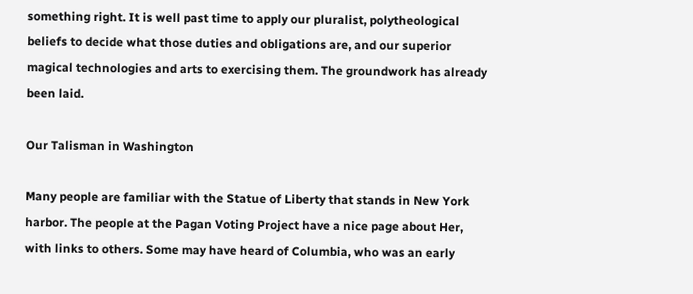something right. It is well past time to apply our pluralist, polytheological beliefs to decide what those duties and obligations are, and our superior magical technologies and arts to exercising them. The groundwork has already been laid.

Our Talisman in Washington

Many people are familiar with the Statue of Liberty that stands in New York harbor. The people at the Pagan Voting Project have a nice page about Her, with links to others. Some may have heard of Columbia, who was an early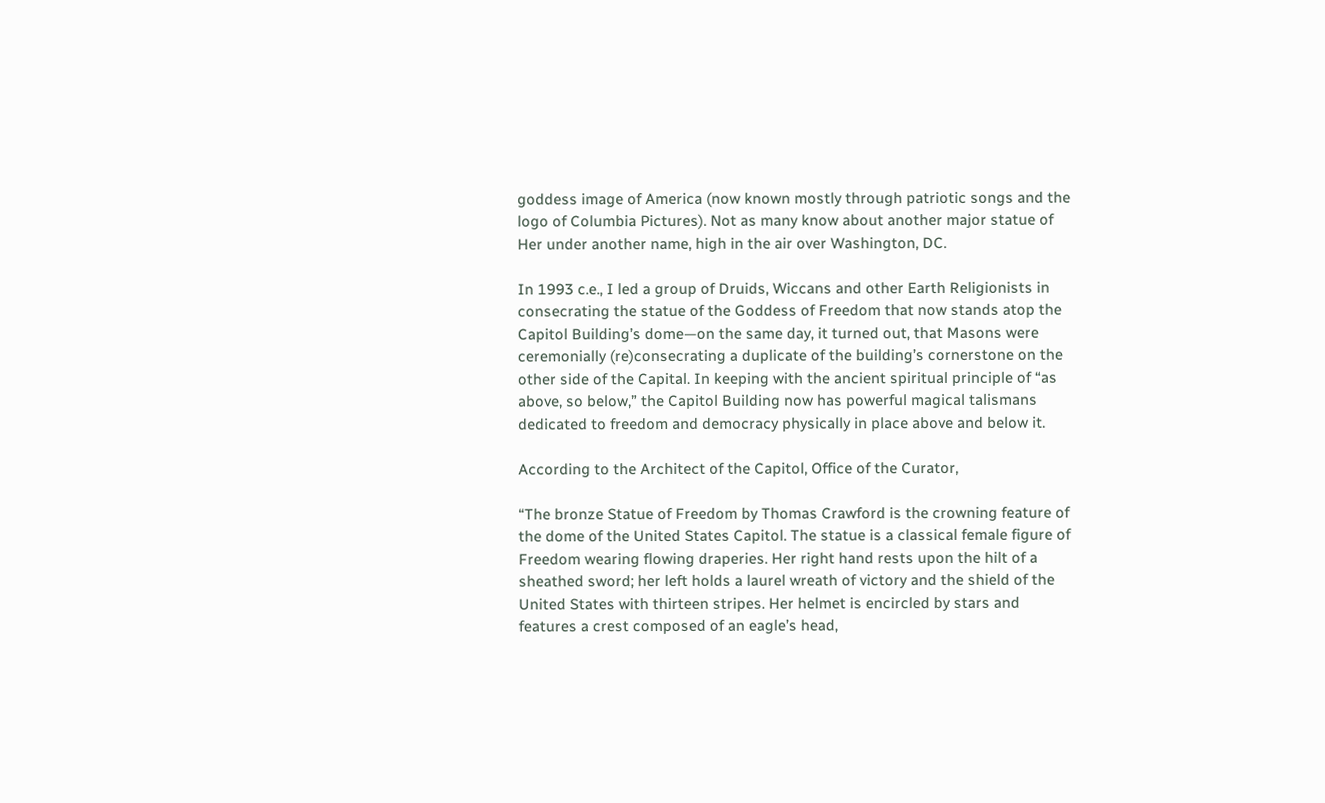goddess image of America (now known mostly through patriotic songs and the logo of Columbia Pictures). Not as many know about another major statue of Her under another name, high in the air over Washington, DC.

In 1993 c.e., I led a group of Druids, Wiccans and other Earth Religionists in consecrating the statue of the Goddess of Freedom that now stands atop the Capitol Building’s dome—on the same day, it turned out, that Masons were ceremonially (re)consecrating a duplicate of the building’s cornerstone on the other side of the Capital. In keeping with the ancient spiritual principle of “as above, so below,” the Capitol Building now has powerful magical talismans dedicated to freedom and democracy physically in place above and below it.

According to the Architect of the Capitol, Office of the Curator,

“The bronze Statue of Freedom by Thomas Crawford is the crowning feature of the dome of the United States Capitol. The statue is a classical female figure of Freedom wearing flowing draperies. Her right hand rests upon the hilt of a sheathed sword; her left holds a laurel wreath of victory and the shield of the United States with thirteen stripes. Her helmet is encircled by stars and features a crest composed of an eagle’s head,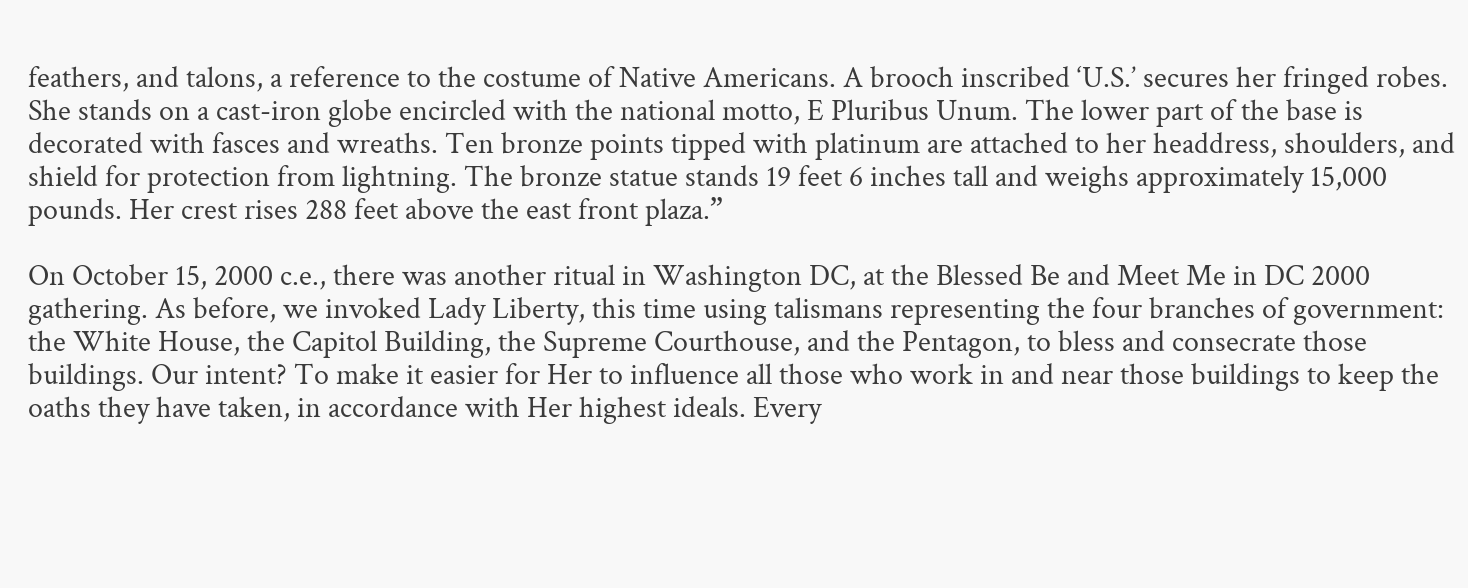feathers, and talons, a reference to the costume of Native Americans. A brooch inscribed ‘U.S.’ secures her fringed robes. She stands on a cast-iron globe encircled with the national motto, E Pluribus Unum. The lower part of the base is decorated with fasces and wreaths. Ten bronze points tipped with platinum are attached to her headdress, shoulders, and shield for protection from lightning. The bronze statue stands 19 feet 6 inches tall and weighs approximately 15,000 pounds. Her crest rises 288 feet above the east front plaza.”

On October 15, 2000 c.e., there was another ritual in Washington DC, at the Blessed Be and Meet Me in DC 2000 gathering. As before, we invoked Lady Liberty, this time using talismans representing the four branches of government: the White House, the Capitol Building, the Supreme Courthouse, and the Pentagon, to bless and consecrate those buildings. Our intent? To make it easier for Her to influence all those who work in and near those buildings to keep the oaths they have taken, in accordance with Her highest ideals. Every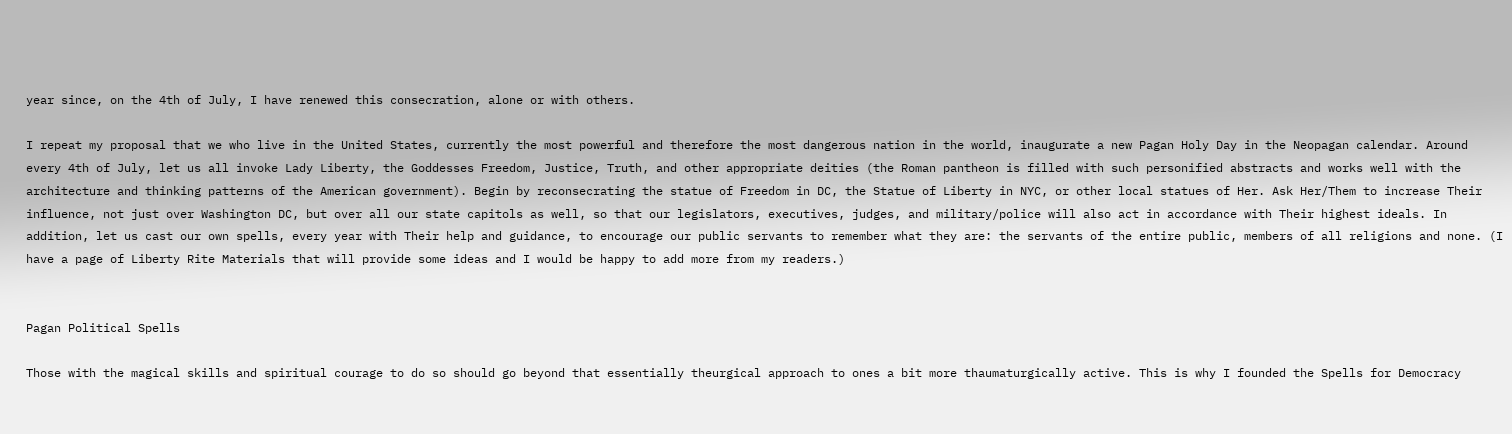year since, on the 4th of July, I have renewed this consecration, alone or with others.

I repeat my proposal that we who live in the United States, currently the most powerful and therefore the most dangerous nation in the world, inaugurate a new Pagan Holy Day in the Neopagan calendar. Around every 4th of July, let us all invoke Lady Liberty, the Goddesses Freedom, Justice, Truth, and other appropriate deities (the Roman pantheon is filled with such personified abstracts and works well with the architecture and thinking patterns of the American government). Begin by reconsecrating the statue of Freedom in DC, the Statue of Liberty in NYC, or other local statues of Her. Ask Her/Them to increase Their influence, not just over Washington DC, but over all our state capitols as well, so that our legislators, executives, judges, and military/police will also act in accordance with Their highest ideals. In addition, let us cast our own spells, every year with Their help and guidance, to encourage our public servants to remember what they are: the servants of the entire public, members of all religions and none. (I have a page of Liberty Rite Materials that will provide some ideas and I would be happy to add more from my readers.)


Pagan Political Spells

Those with the magical skills and spiritual courage to do so should go beyond that essentially theurgical approach to ones a bit more thaumaturgically active. This is why I founded the Spells for Democracy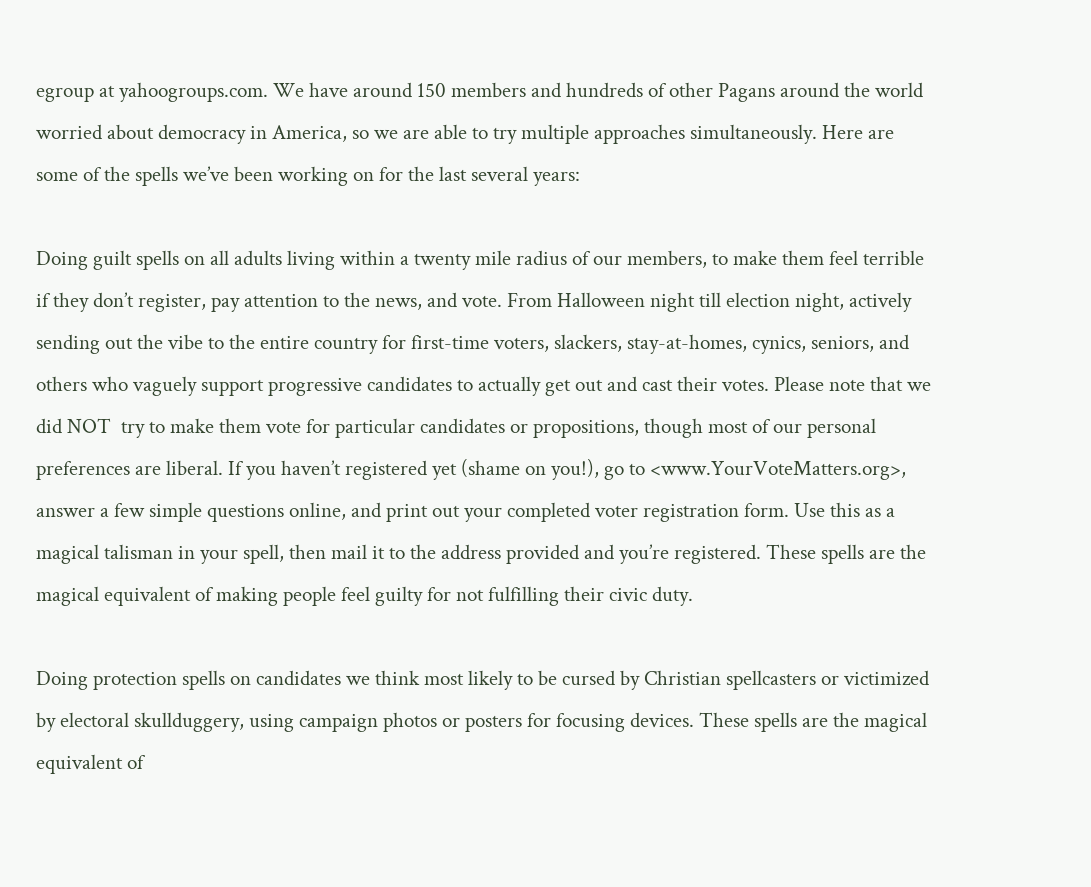egroup at yahoogroups.com. We have around 150 members and hundreds of other Pagans around the world worried about democracy in America, so we are able to try multiple approaches simultaneously. Here are some of the spells we’ve been working on for the last several years:

Doing guilt spells on all adults living within a twenty mile radius of our members, to make them feel terrible if they don’t register, pay attention to the news, and vote. From Halloween night till election night, actively sending out the vibe to the entire country for first-time voters, slackers, stay-at-homes, cynics, seniors, and others who vaguely support progressive candidates to actually get out and cast their votes. Please note that we did NOT  try to make them vote for particular candidates or propositions, though most of our personal preferences are liberal. If you haven’t registered yet (shame on you!), go to <www.YourVoteMatters.org>, answer a few simple questions online, and print out your completed voter registration form. Use this as a magical talisman in your spell, then mail it to the address provided and you’re registered. These spells are the magical equivalent of making people feel guilty for not fulfilling their civic duty.

Doing protection spells on candidates we think most likely to be cursed by Christian spellcasters or victimized by electoral skullduggery, using campaign photos or posters for focusing devices. These spells are the magical equivalent of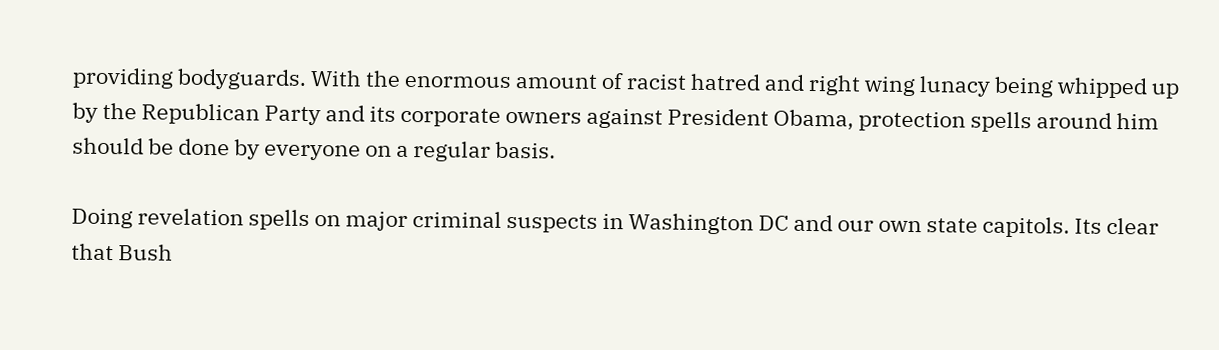providing bodyguards. With the enormous amount of racist hatred and right wing lunacy being whipped up by the Republican Party and its corporate owners against President Obama, protection spells around him should be done by everyone on a regular basis.

Doing revelation spells on major criminal suspects in Washington DC and our own state capitols. Its clear that Bush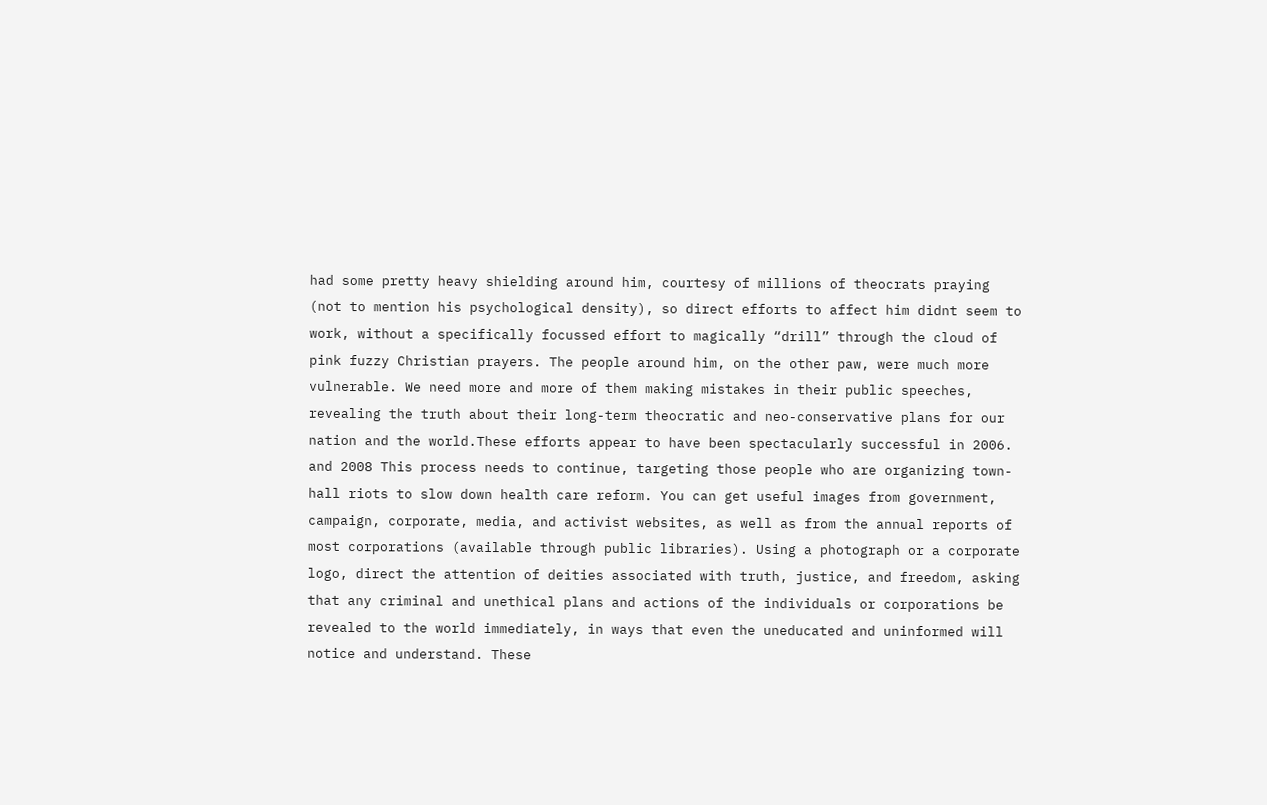had some pretty heavy shielding around him, courtesy of millions of theocrats praying (not to mention his psychological density), so direct efforts to affect him didnt seem to work, without a specifically focussed effort to magically “drill” through the cloud of pink fuzzy Christian prayers. The people around him, on the other paw, were much more vulnerable. We need more and more of them making mistakes in their public speeches, revealing the truth about their long-term theocratic and neo-conservative plans for our nation and the world.These efforts appear to have been spectacularly successful in 2006. and 2008 This process needs to continue, targeting those people who are organizing town-hall riots to slow down health care reform. You can get useful images from government, campaign, corporate, media, and activist websites, as well as from the annual reports of most corporations (available through public libraries). Using a photograph or a corporate logo, direct the attention of deities associated with truth, justice, and freedom, asking that any criminal and unethical plans and actions of the individuals or corporations be revealed to the world immediately, in ways that even the uneducated and uninformed will notice and understand. These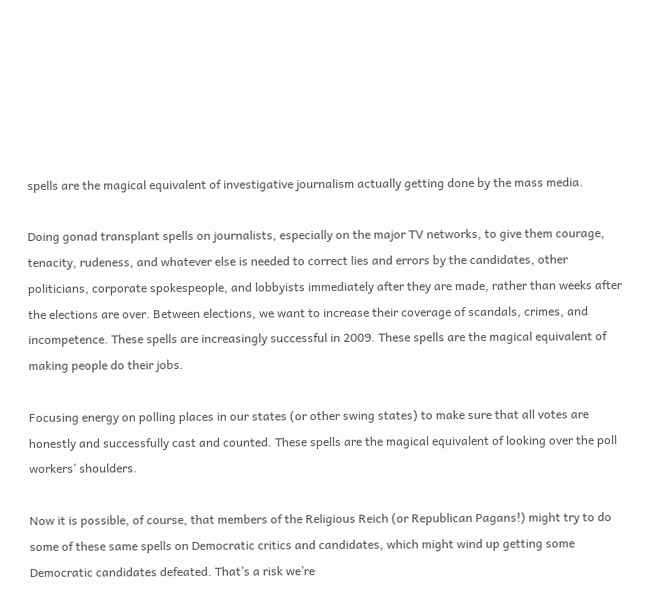spells are the magical equivalent of investigative journalism actually getting done by the mass media.

Doing gonad transplant spells on journalists, especially on the major TV networks, to give them courage, tenacity, rudeness, and whatever else is needed to correct lies and errors by the candidates, other politicians, corporate spokespeople, and lobbyists immediately after they are made, rather than weeks after the elections are over. Between elections, we want to increase their coverage of scandals, crimes, and incompetence. These spells are increasingly successful in 2009. These spells are the magical equivalent of making people do their jobs.

Focusing energy on polling places in our states (or other swing states) to make sure that all votes are honestly and successfully cast and counted. These spells are the magical equivalent of looking over the poll workers’ shoulders.

Now it is possible, of course, that members of the Religious Reich (or Republican Pagans!) might try to do some of these same spells on Democratic critics and candidates, which might wind up getting some Democratic candidates defeated. That’s a risk we’re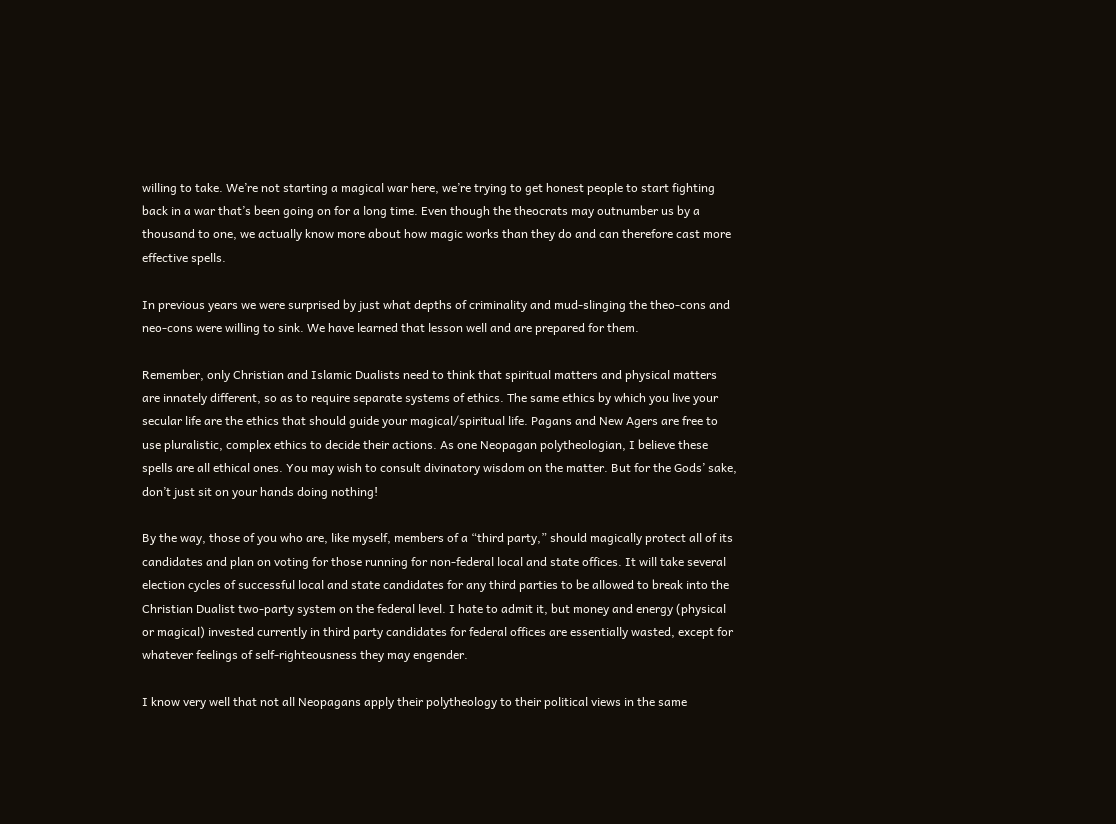willing to take. We’re not starting a magical war here, we’re trying to get honest people to start fighting back in a war that’s been going on for a long time. Even though the theocrats may outnumber us by a thousand to one, we actually know more about how magic works than they do and can therefore cast more effective spells.

In previous years we were surprised by just what depths of criminality and mud-slinging the theo-cons and neo-cons were willing to sink. We have learned that lesson well and are prepared for them.

Remember, only Christian and Islamic Dualists need to think that spiritual matters and physical matters are innately different, so as to require separate systems of ethics. The same ethics by which you live your secular life are the ethics that should guide your magical/spiritual life. Pagans and New Agers are free to use pluralistic, complex ethics to decide their actions. As one Neopagan polytheologian, I believe these spells are all ethical ones. You may wish to consult divinatory wisdom on the matter. But for the Gods’ sake, don’t just sit on your hands doing nothing!

By the way, those of you who are, like myself, members of a “third party,” should magically protect all of its candidates and plan on voting for those running for non-federal local and state offices. It will take several election cycles of successful local and state candidates for any third parties to be allowed to break into the Christian Dualist two-party system on the federal level. I hate to admit it, but money and energy (physical or magical) invested currently in third party candidates for federal offices are essentially wasted, except for whatever feelings of self-righteousness they may engender.

I know very well that not all Neopagans apply their polytheology to their political views in the same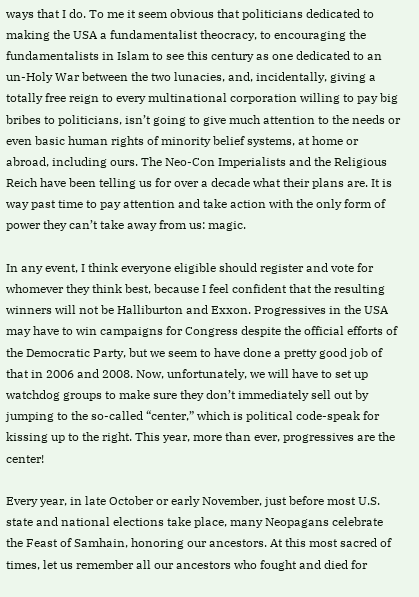ways that I do. To me it seem obvious that politicians dedicated to making the USA a fundamentalist theocracy, to encouraging the fundamentalists in Islam to see this century as one dedicated to an un-Holy War between the two lunacies, and, incidentally, giving a totally free reign to every multinational corporation willing to pay big bribes to politicians, isn’t going to give much attention to the needs or even basic human rights of minority belief systems, at home or abroad, including ours. The Neo-Con Imperialists and the Religious Reich have been telling us for over a decade what their plans are. It is way past time to pay attention and take action with the only form of power they can’t take away from us: magic.

In any event, I think everyone eligible should register and vote for whomever they think best, because I feel confident that the resulting winners will not be Halliburton and Exxon. Progressives in the USA may have to win campaigns for Congress despite the official efforts of the Democratic Party, but we seem to have done a pretty good job of that in 2006 and 2008. Now, unfortunately, we will have to set up watchdog groups to make sure they don’t immediately sell out by jumping to the so-called “center,” which is political code-speak for kissing up to the right. This year, more than ever, progressives are the center!

Every year, in late October or early November, just before most U.S. state and national elections take place, many Neopagans celebrate the Feast of Samhain, honoring our ancestors. At this most sacred of times, let us remember all our ancestors who fought and died for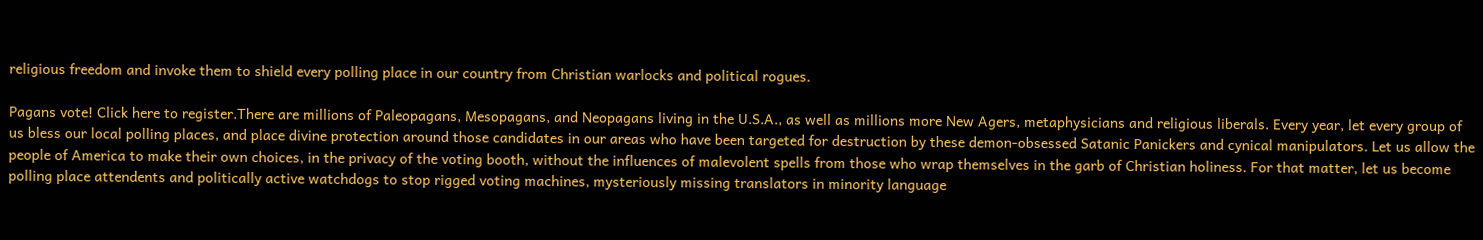religious freedom and invoke them to shield every polling place in our country from Christian warlocks and political rogues.

Pagans vote! Click here to register.There are millions of Paleopagans, Mesopagans, and Neopagans living in the U.S.A., as well as millions more New Agers, metaphysicians and religious liberals. Every year, let every group of us bless our local polling places, and place divine protection around those candidates in our areas who have been targeted for destruction by these demon-obsessed Satanic Panickers and cynical manipulators. Let us allow the people of America to make their own choices, in the privacy of the voting booth, without the influences of malevolent spells from those who wrap themselves in the garb of Christian holiness. For that matter, let us become polling place attendents and politically active watchdogs to stop rigged voting machines, mysteriously missing translators in minority language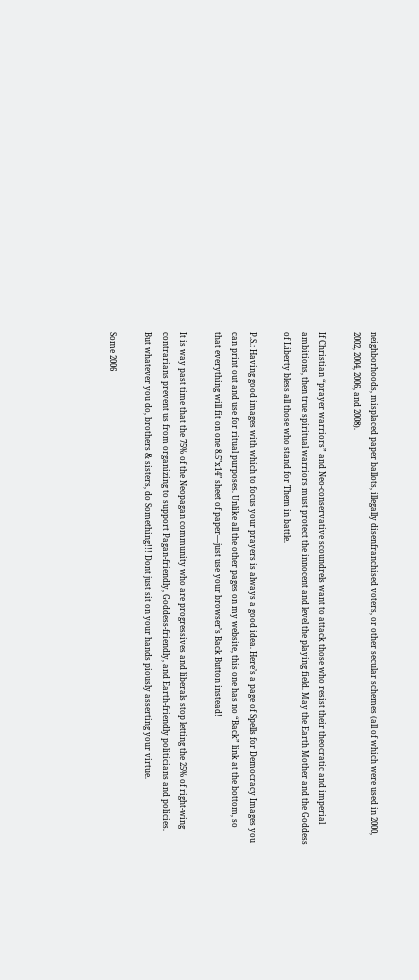neighborhoods, misplaced paper ballots, illegally disenfranchised voters, or other secular schemes (all of which were used in 2000, 2002, 2004, 2006, and 2008).

If Christian “prayer warriors” and Neo-conservative scoundrels want to attack those who resist their theocratic and imperial ambitions, then true spiritual warriors must protect the innocent and level the playing field. May the Earth Mother and the Goddess of Liberty bless all those who stand for Them in battle.

P.S.: Having good images with which to focus your prayers is always a good idea. Here’s a page of Spells for Democracy Images you can print out and use for ritual purposes. Unlike all the other pages on my website, this one has no “Back” link at the bottom, so that everything will fit on one 8.5"x14" sheet of paper—just use your browser’s Back Button instead!

It is way past time that the 75% of the Neopagan community who are progressives and liberals stop letting the 25% of right-wing contrarians prevent us from organizing to support Pagan-friendly, Goddess-friendly, and Earth-friendly politicians and policies. But whatever you do, brothers & sisters, do Something!!! Dont just sit on your hands piously asserting your virtue.

Some 2006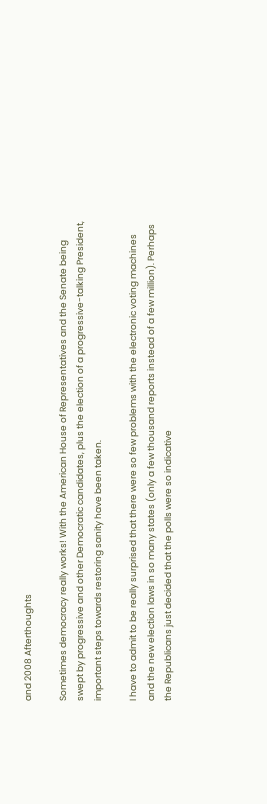and 2008 Afterthoughts

Sometimes democracy really works! With the American House of Representatives and the Senate being swept by progressive and other Democratic candidates, plus the election of a progressive-talking President, important steps towards restoring sanity have been taken.

I have to admit to be really surprised that there were so few problems with the electronic voting machines and the new election laws in so many states (only a few thousand reports instead of a few million). Perhaps the Republicans just decided that the polls were so indicative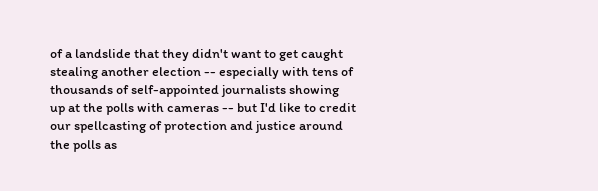of a landslide that they didn't want to get caught stealing another election -- especially with tens of thousands of self-appointed journalists showing up at the polls with cameras -- but I'd like to credit our spellcasting of protection and justice around the polls as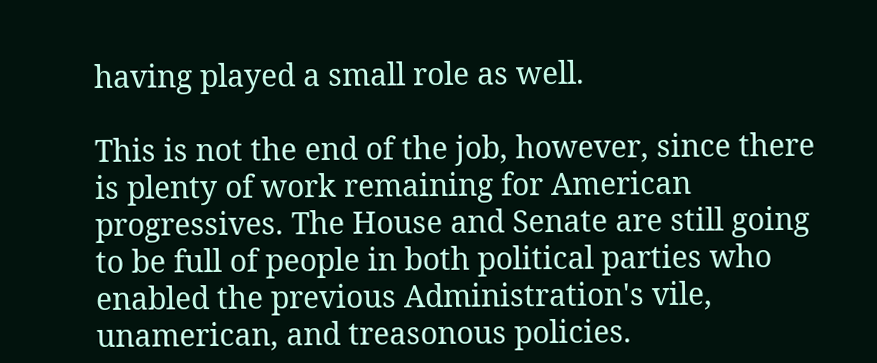having played a small role as well.

This is not the end of the job, however, since there is plenty of work remaining for American progressives. The House and Senate are still going to be full of people in both political parties who enabled the previous Administration's vile, unamerican, and treasonous policies.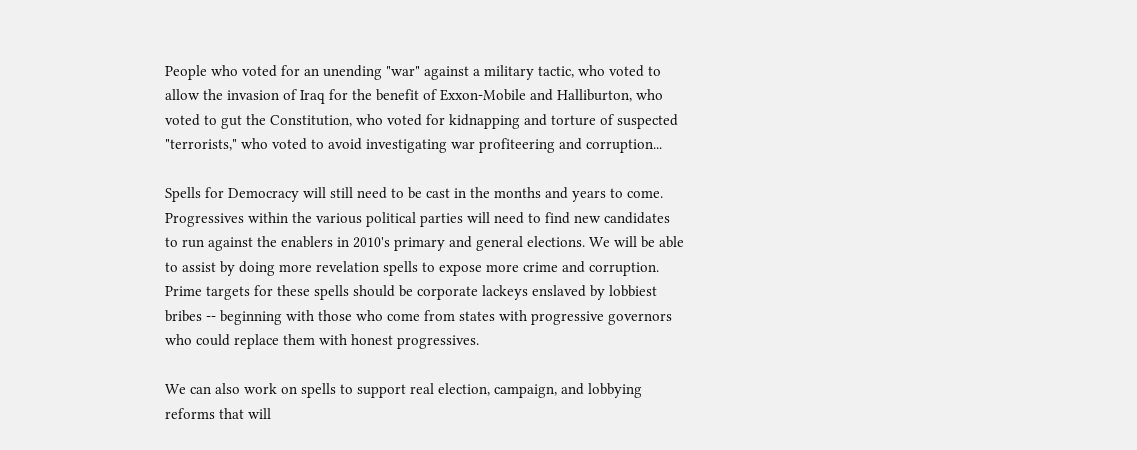People who voted for an unending "war" against a military tactic, who voted to allow the invasion of Iraq for the benefit of Exxon-Mobile and Halliburton, who voted to gut the Constitution, who voted for kidnapping and torture of suspected "terrorists," who voted to avoid investigating war profiteering and corruption...

Spells for Democracy will still need to be cast in the months and years to come. Progressives within the various political parties will need to find new candidates to run against the enablers in 2010's primary and general elections. We will be able to assist by doing more revelation spells to expose more crime and corruption. Prime targets for these spells should be corporate lackeys enslaved by lobbiest bribes -- beginning with those who come from states with progressive governors who could replace them with honest progressives.

We can also work on spells to support real election, campaign, and lobbying reforms that will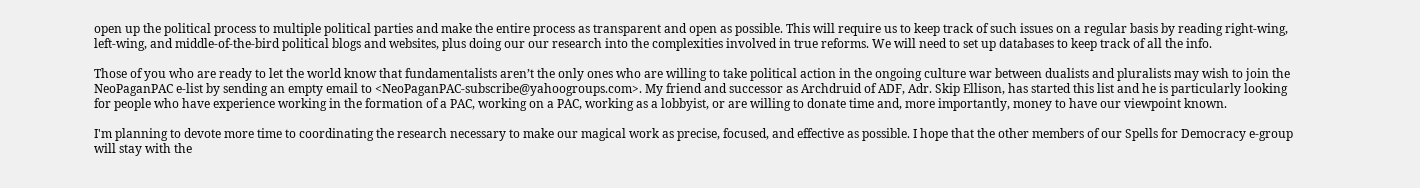open up the political process to multiple political parties and make the entire process as transparent and open as possible. This will require us to keep track of such issues on a regular basis by reading right-wing, left-wing, and middle-of-the-bird political blogs and websites, plus doing our our research into the complexities involved in true reforms. We will need to set up databases to keep track of all the info.

Those of you who are ready to let the world know that fundamentalists aren’t the only ones who are willing to take political action in the ongoing culture war between dualists and pluralists may wish to join the NeoPaganPAC e-list by sending an empty email to <NeoPaganPAC-subscribe@yahoogroups.com>. My friend and successor as Archdruid of ADF, Adr. Skip Ellison, has started this list and he is particularly looking for people who have experience working in the formation of a PAC, working on a PAC, working as a lobbyist, or are willing to donate time and, more importantly, money to have our viewpoint known.

I'm planning to devote more time to coordinating the research necessary to make our magical work as precise, focused, and effective as possible. I hope that the other members of our Spells for Democracy e-group will stay with the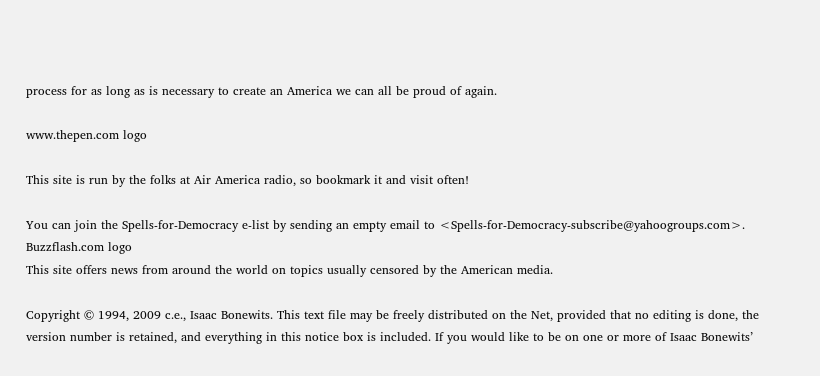process for as long as is necessary to create an America we can all be proud of again.

www.thepen.com logo

This site is run by the folks at Air America radio, so bookmark it and visit often!

You can join the Spells-for-Democracy e-list by sending an empty email to <Spells-for-Democracy-subscribe@yahoogroups.com>. Buzzflash.com logo
This site offers news from around the world on topics usually censored by the American media.

Copyright © 1994, 2009 c.e., Isaac Bonewits. This text file may be freely distributed on the Net, provided that no editing is done, the version number is retained, and everything in this notice box is included. If you would like to be on one or more of Isaac Bonewits’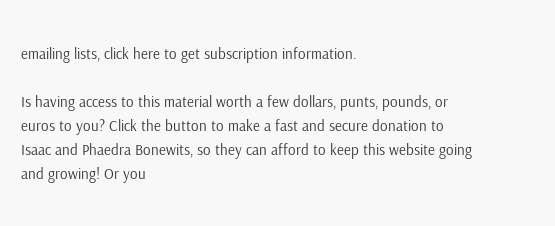emailing lists, click here to get subscription information.

Is having access to this material worth a few dollars, punts, pounds, or euros to you? Click the button to make a fast and secure donation to Isaac and Phaedra Bonewits, so they can afford to keep this website going and growing! Or you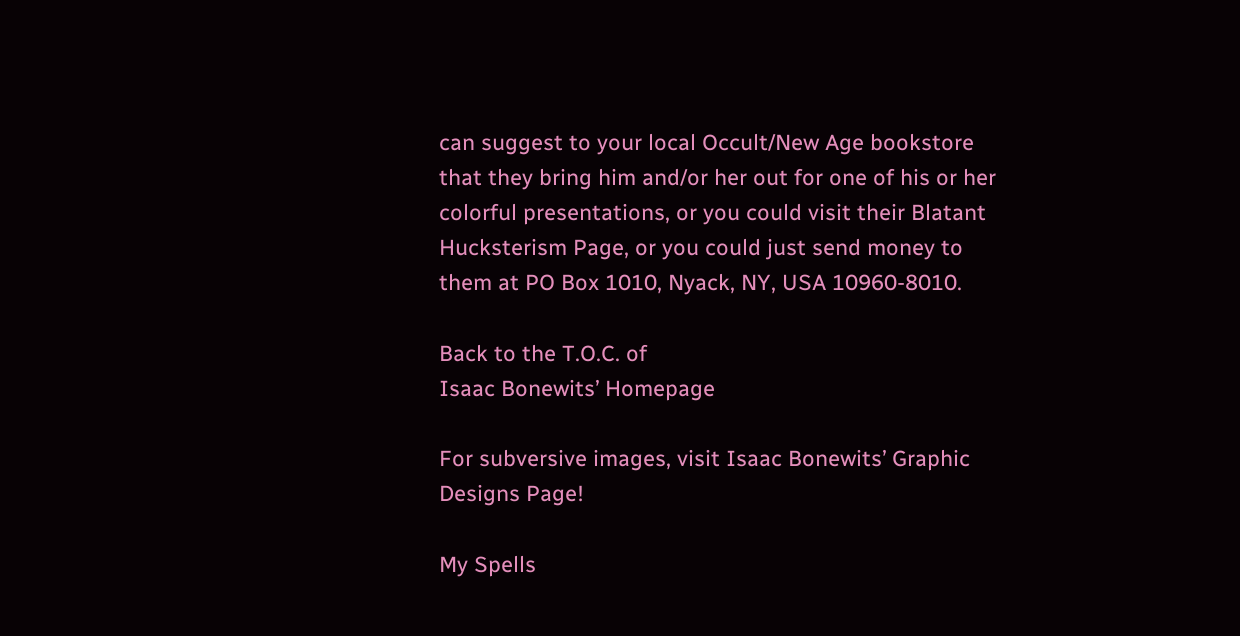can suggest to your local Occult/New Age bookstore that they bring him and/or her out for one of his or her colorful presentations, or you could visit their Blatant Hucksterism Page, or you could just send money to them at PO Box 1010, Nyack, NY, USA 10960-8010.

Back to the T.O.C. of
Isaac Bonewits’ Homepage

For subversive images, visit Isaac Bonewits’ Graphic Designs Page!

My Spells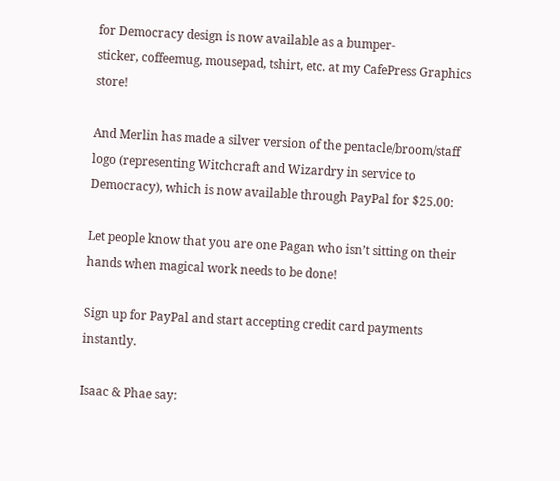for Democracy design is now available as a bumper-
sticker, coffeemug, mousepad, tshirt, etc. at my CafePress Graphics store!

And Merlin has made a silver version of the pentacle/broom/staff logo (representing Witchcraft and Wizardry in service to Democracy), which is now available through PayPal for $25.00:

Let people know that you are one Pagan who isn’t sitting on their hands when magical work needs to be done!

Sign up for PayPal and start accepting credit card payments instantly.

Isaac & Phae say: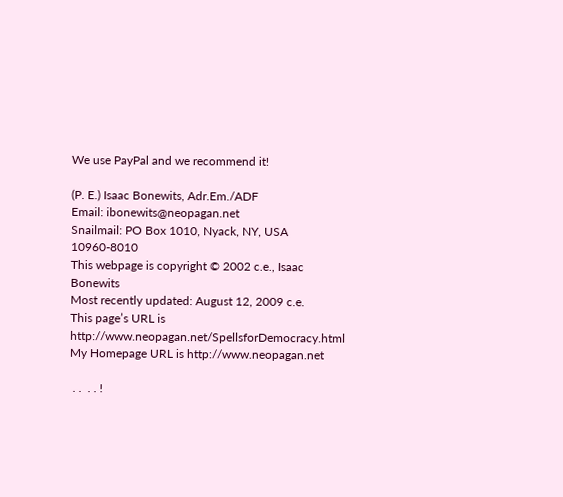We use PayPal and we recommend it!

(P. E.) Isaac Bonewits, Adr.Em./ADF
Email: ibonewits@neopagan.net
Snailmail: PO Box 1010, Nyack, NY, USA 10960-8010
This webpage is copyright © 2002 c.e., Isaac Bonewits
Most recently updated: August 12, 2009 c.e.
This page’s URL is http://www.neopagan.net/SpellsforDemocracy.html
My Homepage URL is http://www.neopagan.net

 . .  . . !